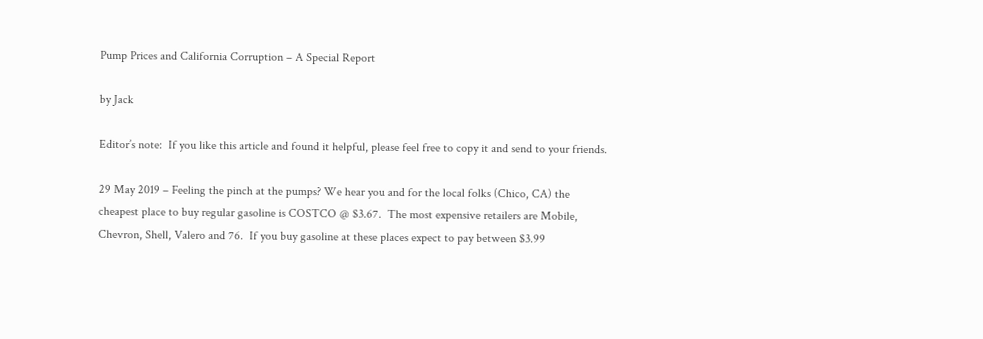Pump Prices and California Corruption – A Special Report

by Jack

Editor’s note:  If you like this article and found it helpful, please feel free to copy it and send to your friends.

29 May 2019 – Feeling the pinch at the pumps? We hear you and for the local folks (Chico, CA) the cheapest place to buy regular gasoline is COSTCO @ $3.67.  The most expensive retailers are Mobile, Chevron, Shell, Valero and 76.  If you buy gasoline at these places expect to pay between $3.99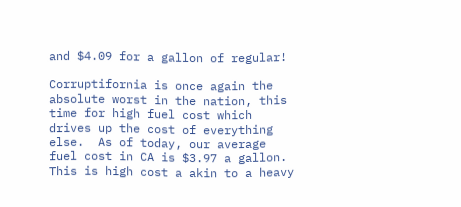and $4.09 for a gallon of regular!

Corruptifornia is once again the absolute worst in the nation, this time for high fuel cost which drives up the cost of everything else.  As of today, our average fuel cost in CA is $3.97 a gallon.  This is high cost a akin to a heavy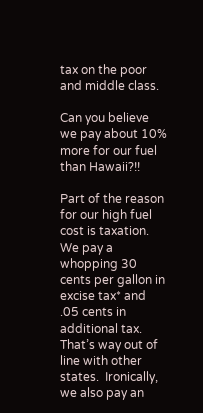tax on the poor and middle class.

Can you believe we pay about 10% more for our fuel than Hawaii?!!

Part of the reason for our high fuel cost is taxation.  We pay a whopping 30 cents per gallon in excise tax* and .05 cents in additional tax.  That’s way out of line with other states.  Ironically, we also pay an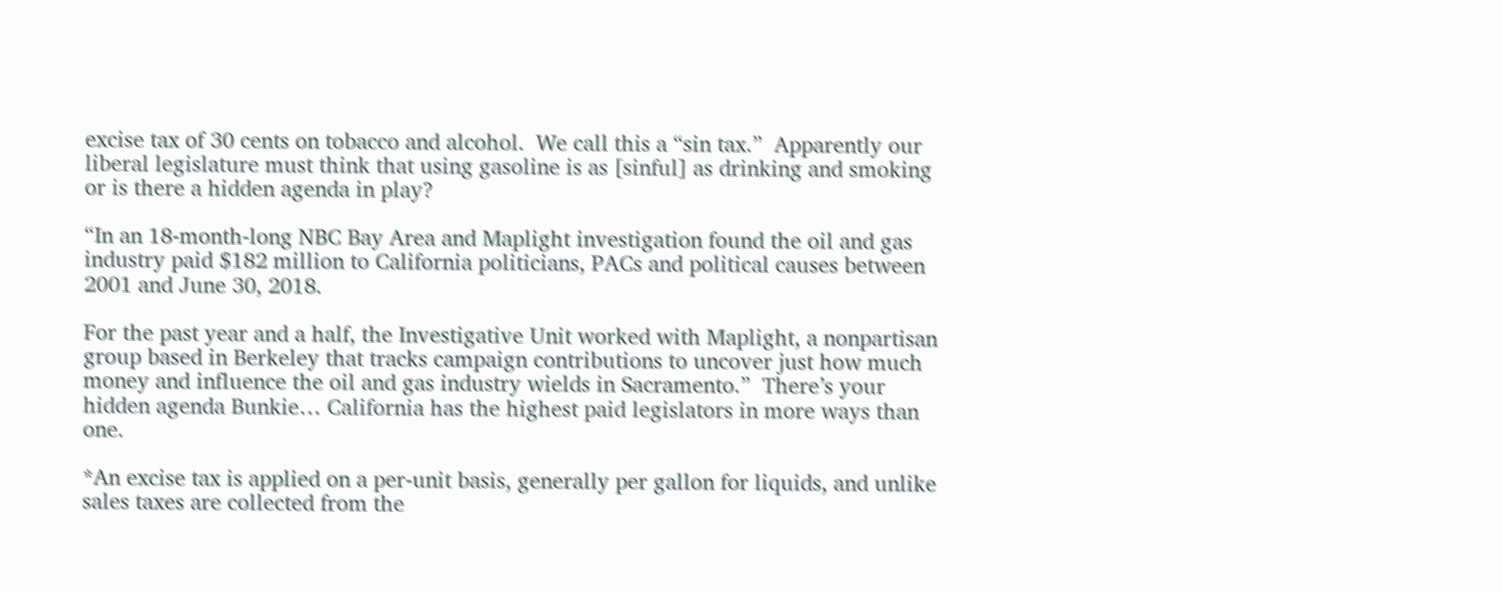excise tax of 30 cents on tobacco and alcohol.  We call this a “sin tax.”  Apparently our liberal legislature must think that using gasoline is as [sinful] as drinking and smoking or is there a hidden agenda in play?

“In an 18-month-long NBC Bay Area and Maplight investigation found the oil and gas industry paid $182 million to California politicians, PACs and political causes between 2001 and June 30, 2018.

For the past year and a half, the Investigative Unit worked with Maplight, a nonpartisan group based in Berkeley that tracks campaign contributions to uncover just how much money and influence the oil and gas industry wields in Sacramento.”  There’s your hidden agenda Bunkie… California has the highest paid legislators in more ways than one.

*An excise tax is applied on a per-unit basis, generally per gallon for liquids, and unlike sales taxes are collected from the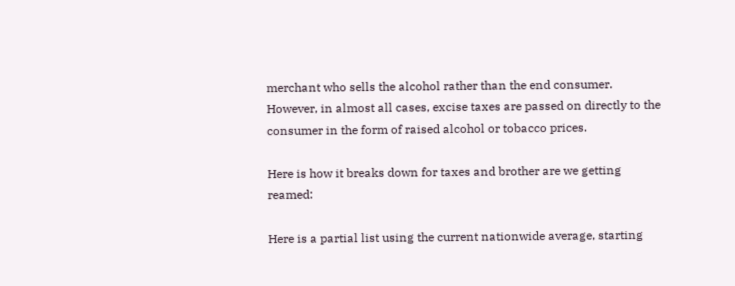merchant who sells the alcohol rather than the end consumer. However, in almost all cases, excise taxes are passed on directly to the consumer in the form of raised alcohol or tobacco prices.

Here is how it breaks down for taxes and brother are we getting reamed:

Here is a partial list using the current nationwide average, starting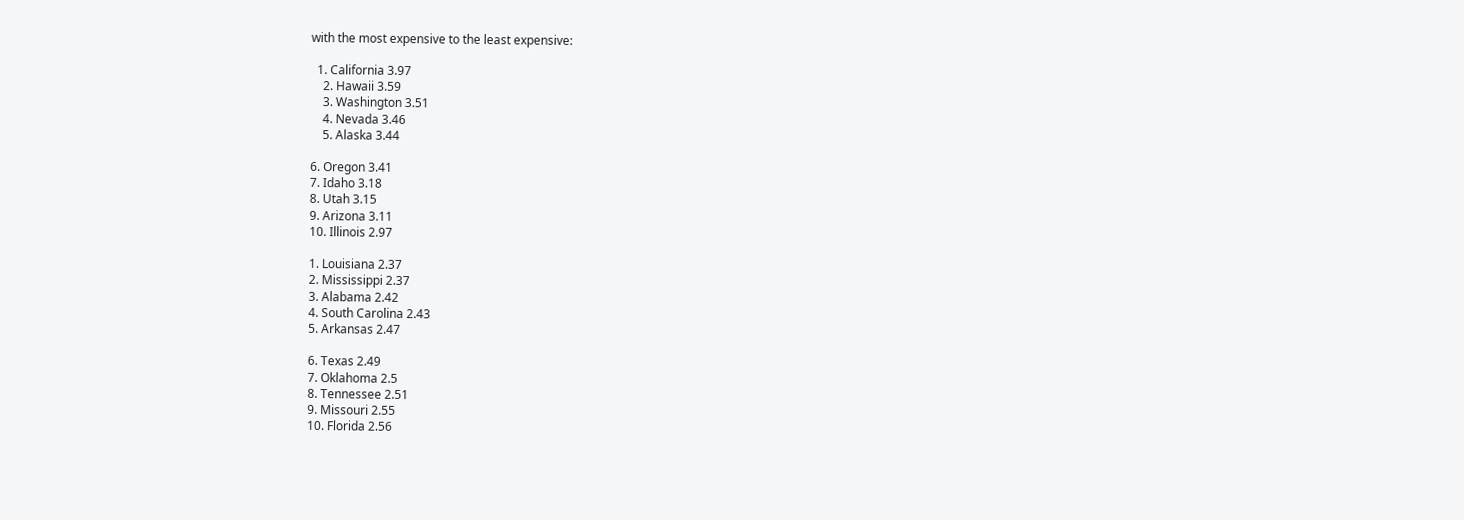with the most expensive to the least expensive:

  1. California 3.97
    2. Hawaii 3.59
    3. Washington 3.51
    4. Nevada 3.46
    5. Alaska 3.44

6. Oregon 3.41
7. Idaho 3.18
8. Utah 3.15
9. Arizona 3.11
10. Illinois 2.97

1. Louisiana 2.37
2. Mississippi 2.37
3. Alabama 2.42
4. South Carolina 2.43
5. Arkansas 2.47

6. Texas 2.49
7. Oklahoma 2.5
8. Tennessee 2.51
9. Missouri 2.55
10. Florida 2.56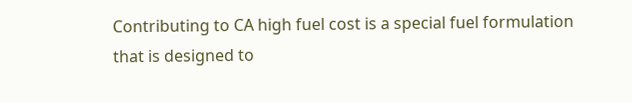Contributing to CA high fuel cost is a special fuel formulation that is designed to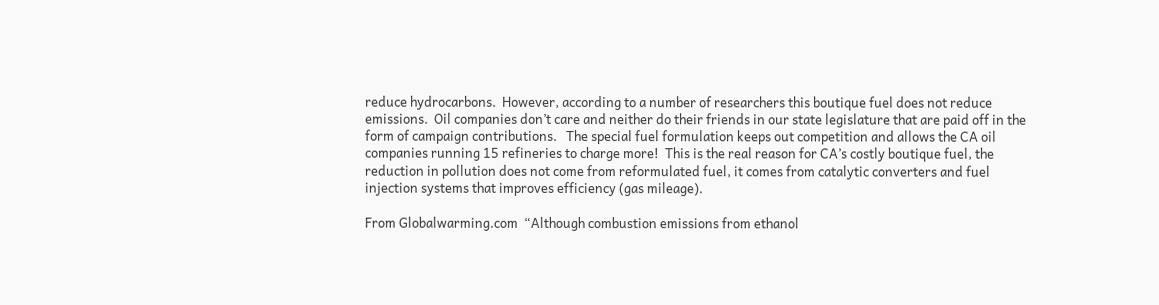reduce hydrocarbons.  However, according to a number of researchers this boutique fuel does not reduce emissions.  Oil companies don’t care and neither do their friends in our state legislature that are paid off in the form of campaign contributions.   The special fuel formulation keeps out competition and allows the CA oil companies running 15 refineries to charge more!  This is the real reason for CA’s costly boutique fuel, the reduction in pollution does not come from reformulated fuel, it comes from catalytic converters and fuel injection systems that improves efficiency (gas mileage).

From Globalwarming.com  “Although combustion emissions from ethanol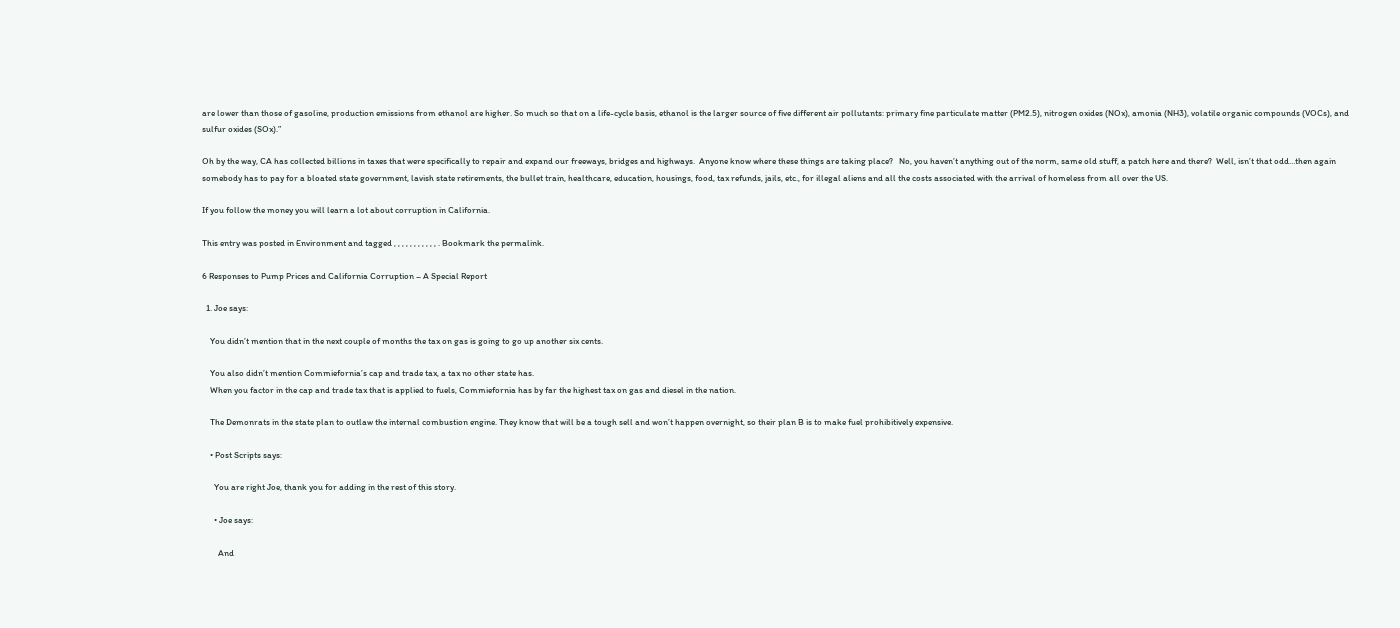are lower than those of gasoline, production emissions from ethanol are higher. So much so that on a life-cycle basis, ethanol is the larger source of five different air pollutants: primary fine particulate matter (PM2.5), nitrogen oxides (NOx), amonia (NH3), volatile organic compounds (VOCs), and sulfur oxides (SOx).”

Oh by the way, CA has collected billions in taxes that were specifically to repair and expand our freeways, bridges and highways.  Anyone know where these things are taking place?   No, you haven’t anything out of the norm, same old stuff, a patch here and there?  Well, isn’t that odd…then again somebody has to pay for a bloated state government, lavish state retirements, the bullet train, healthcare, education, housings, food, tax refunds, jails, etc., for illegal aliens and all the costs associated with the arrival of homeless from all over the US.

If you follow the money you will learn a lot about corruption in California.

This entry was posted in Environment and tagged , , , , , , , , , , , . Bookmark the permalink.

6 Responses to Pump Prices and California Corruption – A Special Report

  1. Joe says:

    You didn’t mention that in the next couple of months the tax on gas is going to go up another six cents.

    You also didn’t mention Commiefornia’s cap and trade tax, a tax no other state has.
    When you factor in the cap and trade tax that is applied to fuels, Commiefornia has by far the highest tax on gas and diesel in the nation.

    The Demonrats in the state plan to outlaw the internal combustion engine. They know that will be a tough sell and won’t happen overnight, so their plan B is to make fuel prohibitively expensive.

    • Post Scripts says:

      You are right Joe, thank you for adding in the rest of this story.

      • Joe says:

        And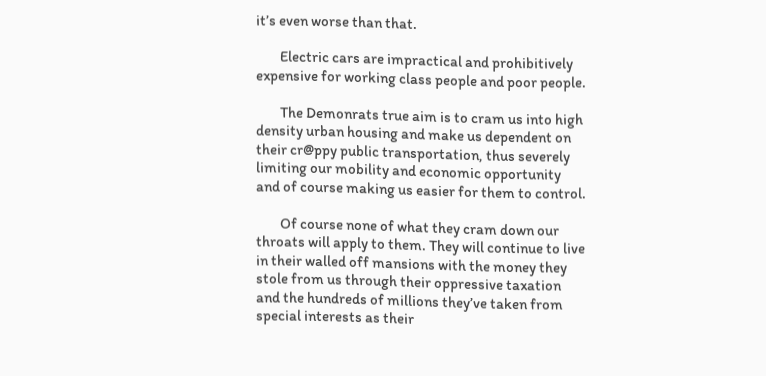it’s even worse than that.

        Electric cars are impractical and prohibitively expensive for working class people and poor people.

        The Demonrats true aim is to cram us into high density urban housing and make us dependent on their cr@ppy public transportation, thus severely limiting our mobility and economic opportunity and of course making us easier for them to control.

        Of course none of what they cram down our throats will apply to them. They will continue to live in their walled off mansions with the money they stole from us through their oppressive taxation and the hundreds of millions they’ve taken from special interests as their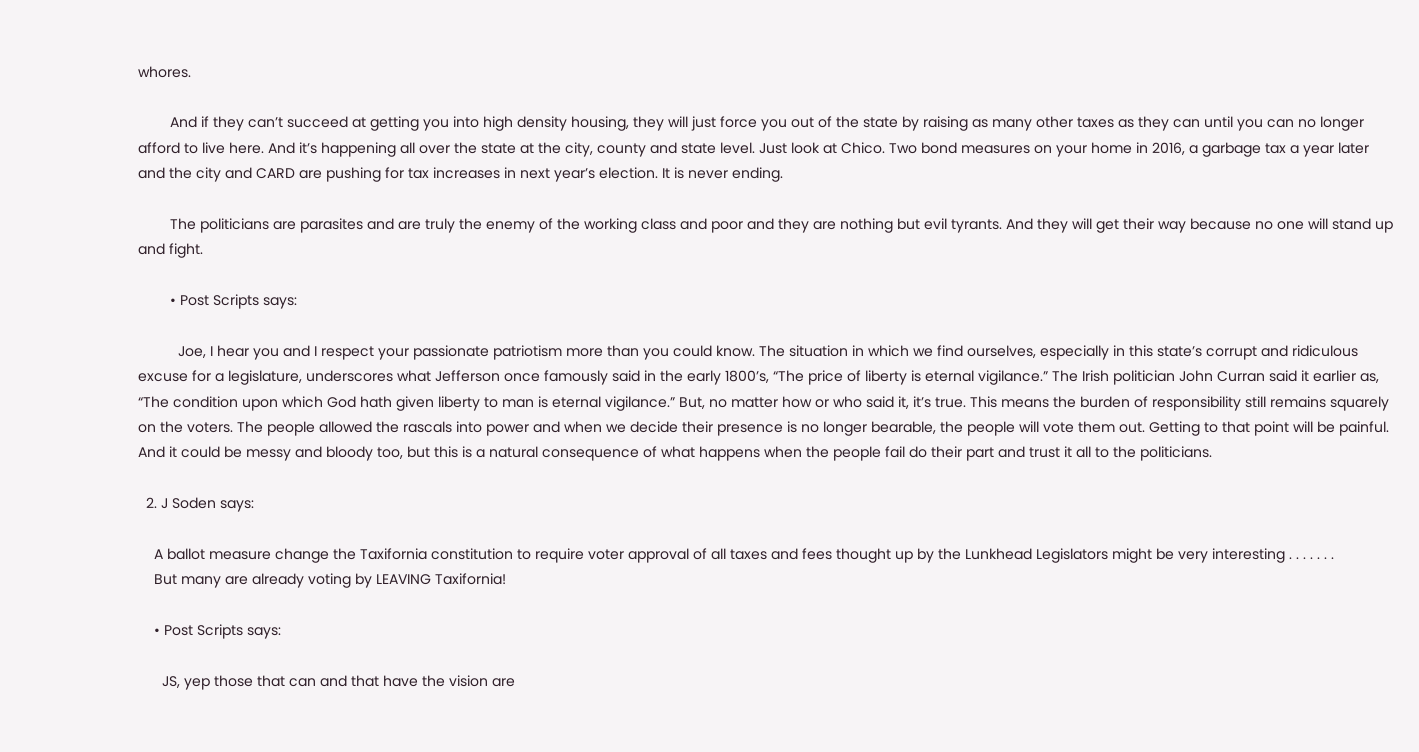whores.

        And if they can’t succeed at getting you into high density housing, they will just force you out of the state by raising as many other taxes as they can until you can no longer afford to live here. And it’s happening all over the state at the city, county and state level. Just look at Chico. Two bond measures on your home in 2016, a garbage tax a year later and the city and CARD are pushing for tax increases in next year’s election. It is never ending.

        The politicians are parasites and are truly the enemy of the working class and poor and they are nothing but evil tyrants. And they will get their way because no one will stand up and fight.

        • Post Scripts says:

          Joe, I hear you and I respect your passionate patriotism more than you could know. The situation in which we find ourselves, especially in this state’s corrupt and ridiculous excuse for a legislature, underscores what Jefferson once famously said in the early 1800’s, “The price of liberty is eternal vigilance.” The Irish politician John Curran said it earlier as, “The condition upon which God hath given liberty to man is eternal vigilance.” But, no matter how or who said it, it’s true. This means the burden of responsibility still remains squarely on the voters. The people allowed the rascals into power and when we decide their presence is no longer bearable, the people will vote them out. Getting to that point will be painful. And it could be messy and bloody too, but this is a natural consequence of what happens when the people fail do their part and trust it all to the politicians.

  2. J Soden says:

    A ballot measure change the Taxifornia constitution to require voter approval of all taxes and fees thought up by the Lunkhead Legislators might be very interesting . . . . . . .
    But many are already voting by LEAVING Taxifornia!

    • Post Scripts says:

      JS, yep those that can and that have the vision are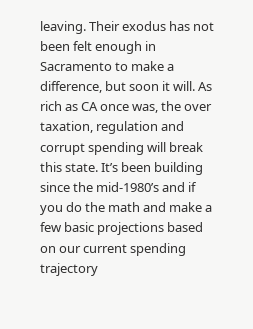leaving. Their exodus has not been felt enough in Sacramento to make a difference, but soon it will. As rich as CA once was, the over taxation, regulation and corrupt spending will break this state. It’s been building since the mid-1980’s and if you do the math and make a few basic projections based on our current spending trajectory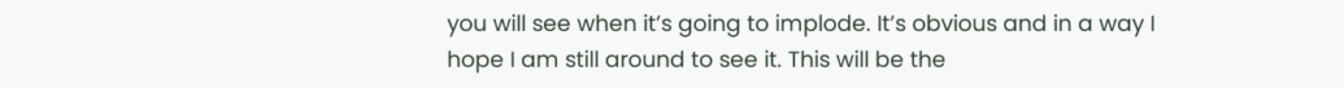you will see when it’s going to implode. It’s obvious and in a way I hope I am still around to see it. This will be the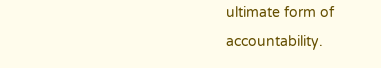ultimate form of accountability.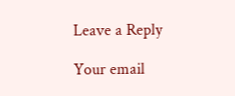Leave a Reply

Your email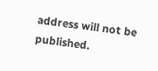address will not be published.